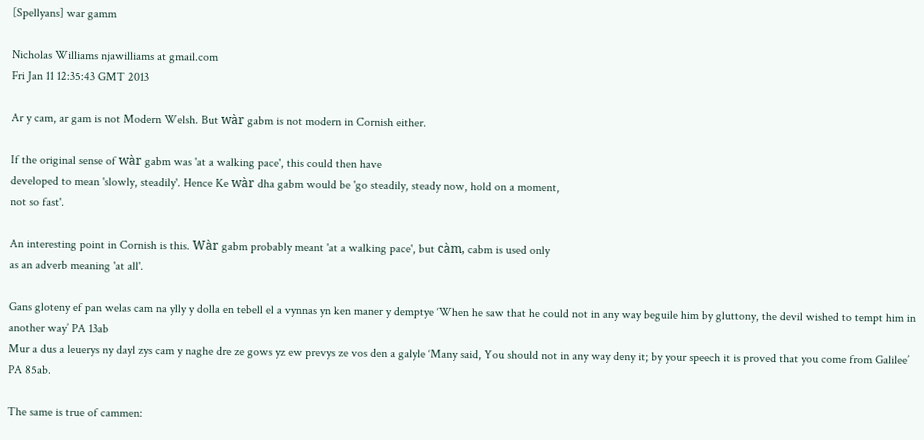[Spellyans] war gamm

Nicholas Williams njawilliams at gmail.com
Fri Jan 11 12:35:43 GMT 2013

Ar y cam, ar gam is not Modern Welsh. But wàr gabm is not modern in Cornish either.

If the original sense of wàr gabm was 'at a walking pace', this could then have
developed to mean 'slowly, steadily'. Hence Ke wàr dha gabm would be 'go steadily, steady now, hold on a moment,
not so fast'.

An interesting point in Cornish is this. Wàr gabm probably meant 'at a walking pace', but càm, cabm is used only
as an adverb meaning 'at all'.

Gans gloteny ef pan welas cam na ylly y dolla en tebell el a vynnas yn ken maner y demptye ‘When he saw that he could not in any way beguile him by gluttony, the devil wished to tempt him in another way’ PA 13ab
Mur a dus a leuerys ny dayl zys cam y naghe dre ze gows yz ew prevys ze vos den a galyle ‘Many said, You should not in any way deny it; by your speech it is proved that you come from Galilee’ PA 85ab.

The same is true of cammen: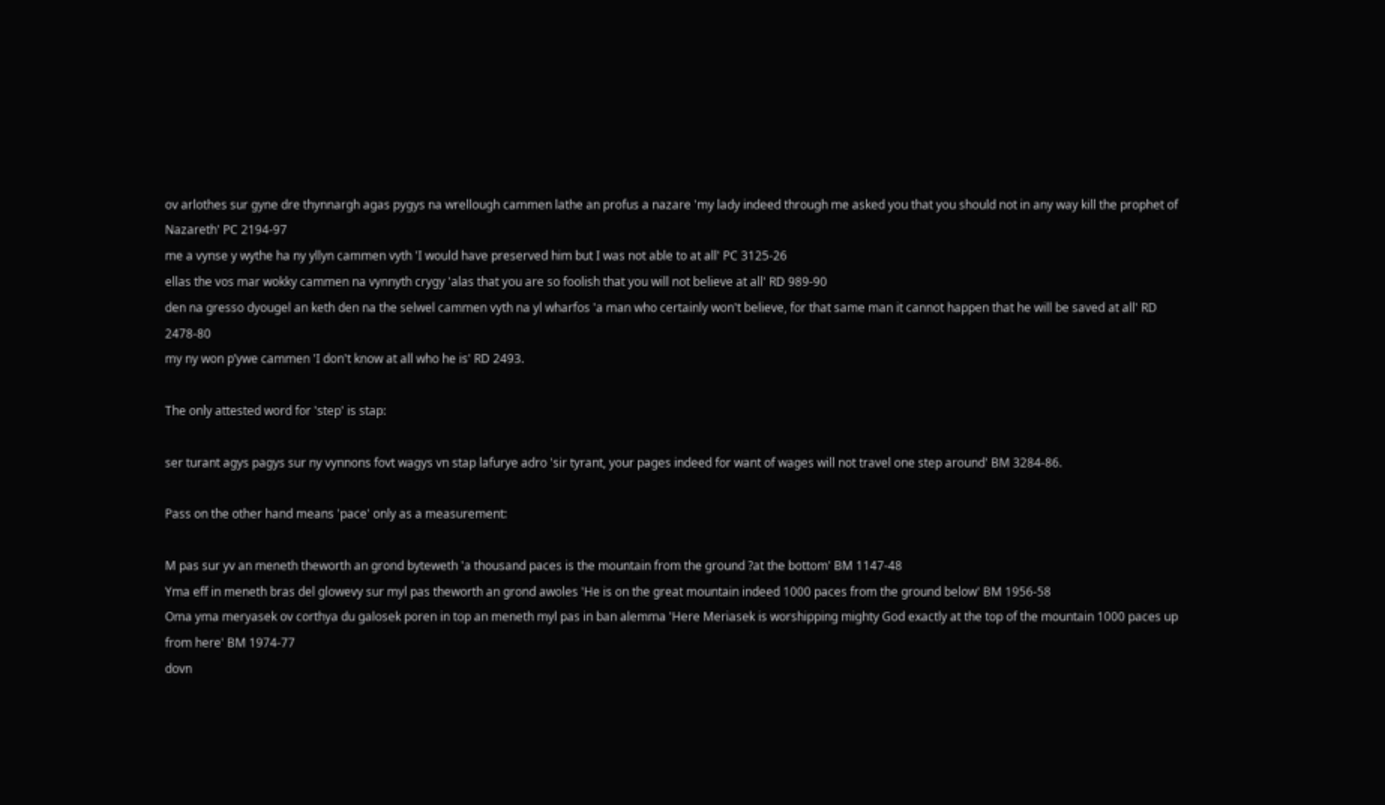ov arlothes sur gyne dre thynnargh agas pygys na wrellough cammen lathe an profus a nazare 'my lady indeed through me asked you that you should not in any way kill the prophet of Nazareth' PC 2194-97
me a vynse y wythe ha ny yllyn cammen vyth 'I would have preserved him but I was not able to at all' PC 3125-26
ellas the vos mar wokky cammen na vynnyth crygy 'alas that you are so foolish that you will not believe at all' RD 989-90
den na gresso dyougel an keth den na the selwel cammen vyth na yl wharfos 'a man who certainly won't believe, for that same man it cannot happen that he will be saved at all' RD 2478-80
my ny won p’ywe cammen 'I don't know at all who he is' RD 2493.

The only attested word for 'step' is stap:

ser turant agys pagys sur ny vynnons fovt wagys vn stap lafurye adro 'sir tyrant, your pages indeed for want of wages will not travel one step around' BM 3284-86.

Pass on the other hand means 'pace' only as a measurement:

M pas sur yv an meneth theworth an grond byteweth 'a thousand paces is the mountain from the ground ?at the bottom' BM 1147-48
Yma eff in meneth bras del glowevy sur myl pas theworth an grond awoles 'He is on the great mountain indeed 1000 paces from the ground below' BM 1956-58
Oma yma meryasek ov corthya du galosek poren in top an meneth myl pas in ban alemma 'Here Meriasek is worshipping mighty God exactly at the top of the mountain 1000 paces up from here' BM 1974-77
dovn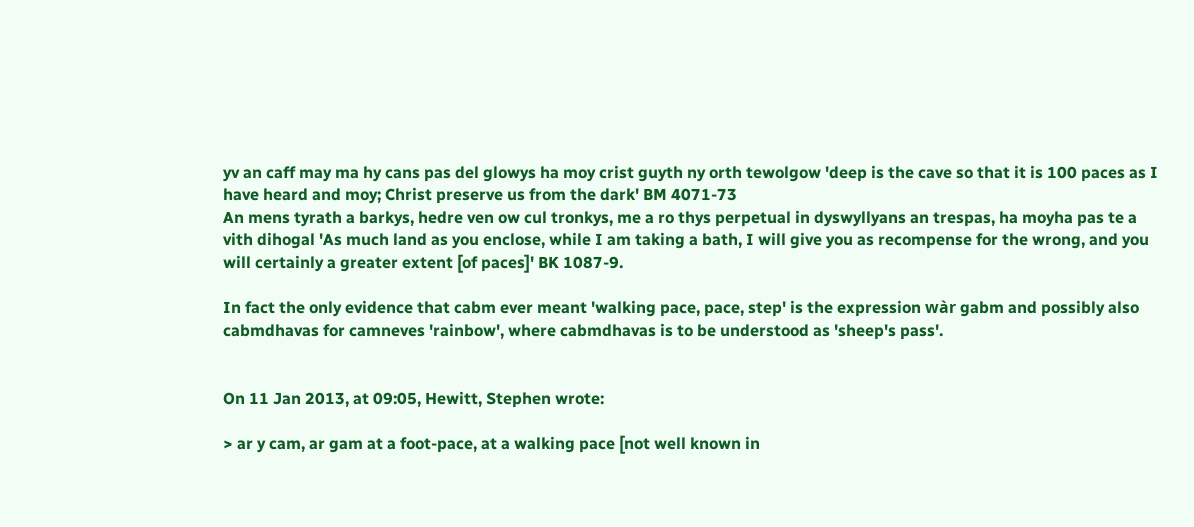yv an caff may ma hy cans pas del glowys ha moy crist guyth ny orth tewolgow 'deep is the cave so that it is 100 paces as I have heard and moy; Christ preserve us from the dark' BM 4071-73
An mens tyrath a barkys, hedre ven ow cul tronkys, me a ro thys perpetual in dyswyllyans an trespas, ha moyha pas te a vith dihogal 'As much land as you enclose, while I am taking a bath, I will give you as recompense for the wrong, and you will certainly a greater extent [of paces]' BK 1087-9.

In fact the only evidence that cabm ever meant 'walking pace, pace, step' is the expression wàr gabm and possibly also cabmdhavas for camneves 'rainbow', where cabmdhavas is to be understood as 'sheep's pass'.


On 11 Jan 2013, at 09:05, Hewitt, Stephen wrote:

> ar y cam, ar gam at a foot-pace, at a walking pace [not well known in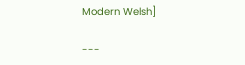Modern Welsh]

---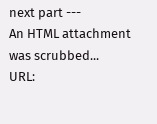next part ---
An HTML attachment was scrubbed...
URL: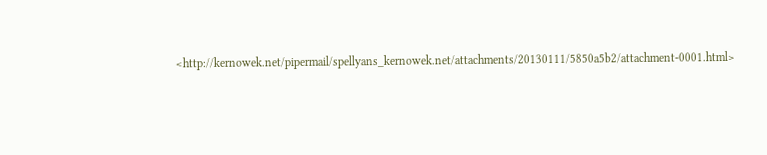<http://kernowek.net/pipermail/spellyans_kernowek.net/attachments/20130111/5850a5b2/attachment-0001.html>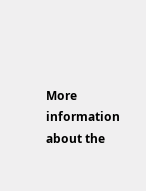More information about the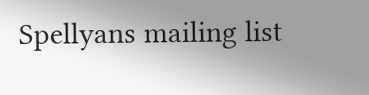Spellyans mailing list